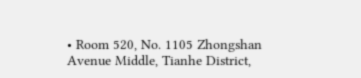• Room 520, No. 1105 Zhongshan Avenue Middle, Tianhe District,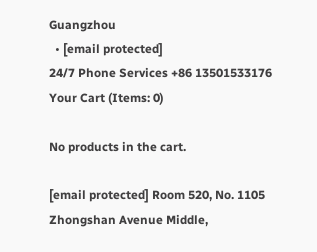Guangzhou
  • [email protected]
24/7 Phone Services +86 13501533176
Your Cart (Items: 0)

No products in the cart.

[email protected] Room 520, No. 1105 Zhongshan Avenue Middle,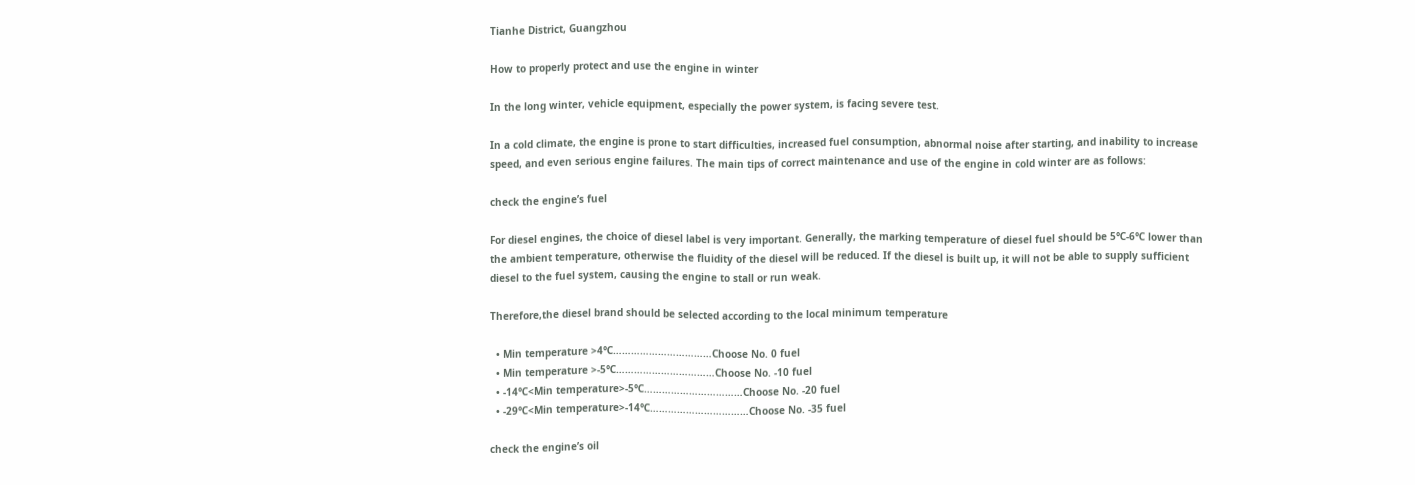Tianhe District, Guangzhou

How to properly protect and use the engine in winter

In the long winter, vehicle equipment, especially the power system, is facing severe test.

In a cold climate, the engine is prone to start difficulties, increased fuel consumption, abnormal noise after starting, and inability to increase speed, and even serious engine failures. The main tips of correct maintenance and use of the engine in cold winter are as follows:

check the engine’s fuel

For diesel engines, the choice of diesel label is very important. Generally, the marking temperature of diesel fuel should be 5℃-6℃ lower than the ambient temperature, otherwise the fluidity of the diesel will be reduced. If the diesel is built up, it will not be able to supply sufficient diesel to the fuel system, causing the engine to stall or run weak.

Therefore,the diesel brand should be selected according to the local minimum temperature

  • Min temperature >4℃……………………………Choose No. 0 fuel
  • Min temperature >-5℃……………………………Choose No. -10 fuel
  • -14℃<Min temperature>-5℃……………………………Choose No. -20 fuel
  • -29℃<Min temperature>-14℃……………………………Choose No. -35 fuel

check the engine’s oil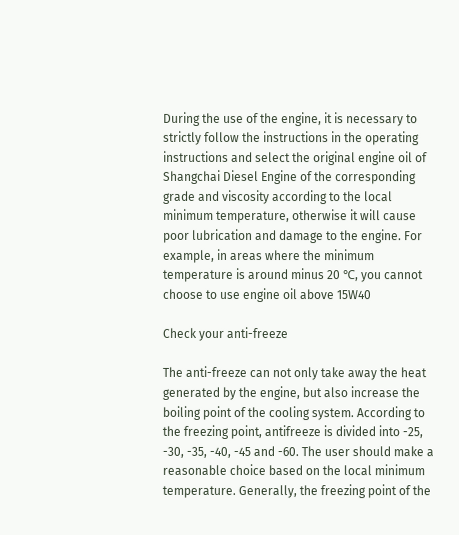During the use of the engine, it is necessary to strictly follow the instructions in the operating instructions and select the original engine oil of Shangchai Diesel Engine of the corresponding grade and viscosity according to the local minimum temperature, otherwise it will cause poor lubrication and damage to the engine. For example, in areas where the minimum temperature is around minus 20 ℃, you cannot choose to use engine oil above 15W40

Check your anti-freeze

The anti-freeze can not only take away the heat generated by the engine, but also increase the boiling point of the cooling system. According to the freezing point, antifreeze is divided into -25, -30, -35, -40, -45 and -60. The user should make a reasonable choice based on the local minimum temperature. Generally, the freezing point of the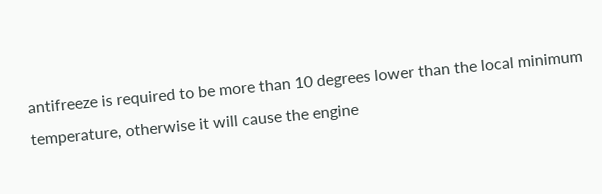antifreeze is required to be more than 10 degrees lower than the local minimum temperature, otherwise it will cause the engine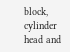block, cylinder head and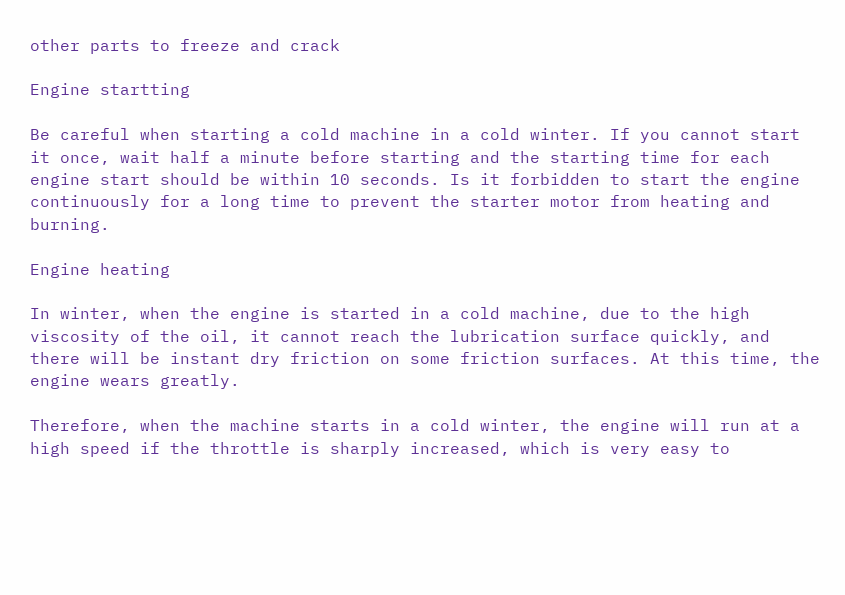other parts to freeze and crack

Engine startting

Be careful when starting a cold machine in a cold winter. If you cannot start it once, wait half a minute before starting and the starting time for each engine start should be within 10 seconds. Is it forbidden to start the engine continuously for a long time to prevent the starter motor from heating and burning.

Engine heating

In winter, when the engine is started in a cold machine, due to the high viscosity of the oil, it cannot reach the lubrication surface quickly, and there will be instant dry friction on some friction surfaces. At this time, the engine wears greatly.

Therefore, when the machine starts in a cold winter, the engine will run at a high speed if the throttle is sharply increased, which is very easy to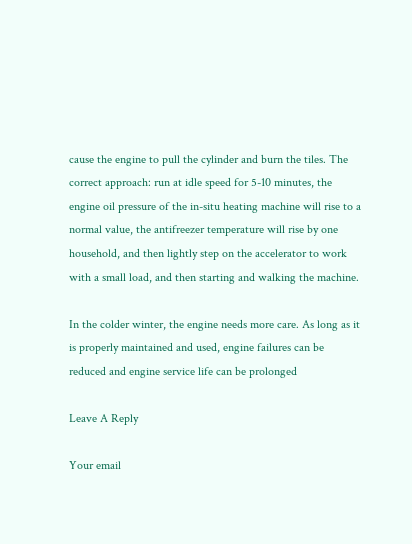cause the engine to pull the cylinder and burn the tiles. The correct approach: run at idle speed for 5-10 minutes, the engine oil pressure of the in-situ heating machine will rise to a normal value, the antifreezer temperature will rise by one household, and then lightly step on the accelerator to work with a small load, and then starting and walking the machine.

In the colder winter, the engine needs more care. As long as it is properly maintained and used, engine failures can be reduced and engine service life can be prolonged

Leave A Reply

Your email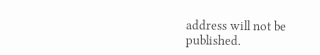address will not be published.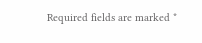Required fields are marked *